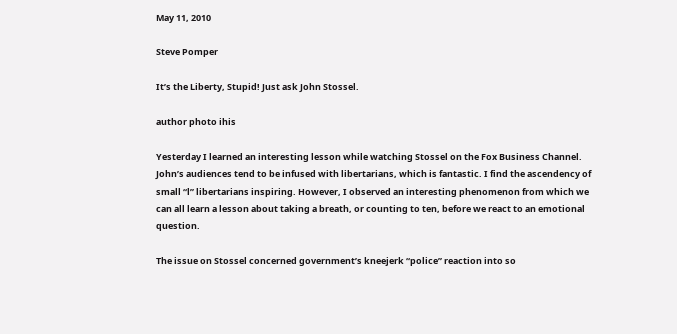May 11, 2010

Steve Pomper

It’s the Liberty, Stupid! Just ask John Stossel.

author photo ihis

Yesterday I learned an interesting lesson while watching Stossel on the Fox Business Channel. John’s audiences tend to be infused with libertarians, which is fantastic. I find the ascendency of small “l” libertarians inspiring. However, I observed an interesting phenomenon from which we can all learn a lesson about taking a breath, or counting to ten, before we react to an emotional question.

The issue on Stossel concerned government’s kneejerk “police” reaction into so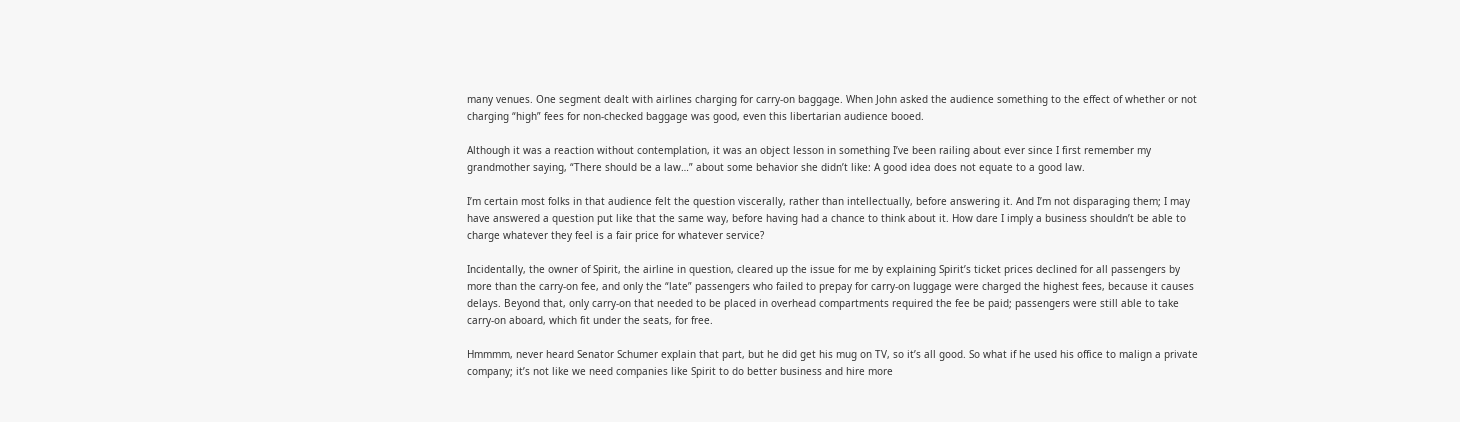many venues. One segment dealt with airlines charging for carry-on baggage. When John asked the audience something to the effect of whether or not charging “high” fees for non-checked baggage was good, even this libertarian audience booed.

Although it was a reaction without contemplation, it was an object lesson in something I’ve been railing about ever since I first remember my grandmother saying, “There should be a law…” about some behavior she didn’t like: A good idea does not equate to a good law.

I’m certain most folks in that audience felt the question viscerally, rather than intellectually, before answering it. And I’m not disparaging them; I may have answered a question put like that the same way, before having had a chance to think about it. How dare I imply a business shouldn’t be able to charge whatever they feel is a fair price for whatever service?

Incidentally, the owner of Spirit, the airline in question, cleared up the issue for me by explaining Spirit’s ticket prices declined for all passengers by more than the carry-on fee, and only the “late” passengers who failed to prepay for carry-on luggage were charged the highest fees, because it causes delays. Beyond that, only carry-on that needed to be placed in overhead compartments required the fee be paid; passengers were still able to take carry-on aboard, which fit under the seats, for free.

Hmmmm, never heard Senator Schumer explain that part, but he did get his mug on TV, so it’s all good. So what if he used his office to malign a private company; it’s not like we need companies like Spirit to do better business and hire more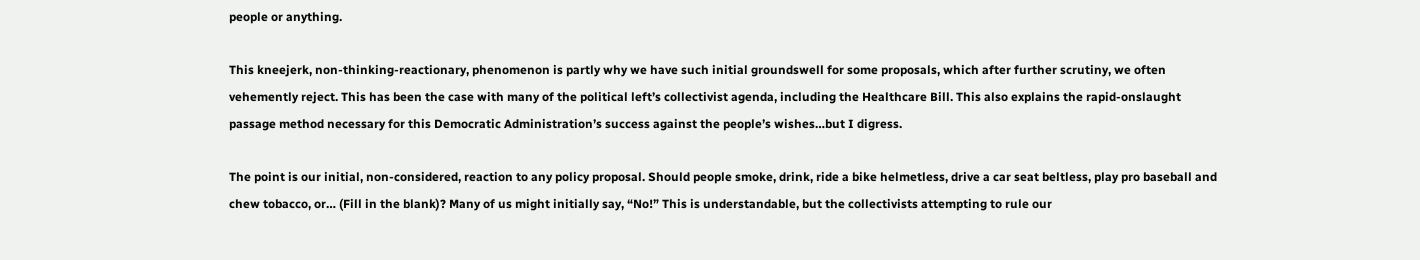people or anything.

This kneejerk, non-thinking-reactionary, phenomenon is partly why we have such initial groundswell for some proposals, which after further scrutiny, we often vehemently reject. This has been the case with many of the political left’s collectivist agenda, including the Healthcare Bill. This also explains the rapid-onslaught passage method necessary for this Democratic Administration’s success against the people’s wishes…but I digress.

The point is our initial, non-considered, reaction to any policy proposal. Should people smoke, drink, ride a bike helmetless, drive a car seat beltless, play pro baseball and chew tobacco, or… (Fill in the blank)? Many of us might initially say, “No!” This is understandable, but the collectivists attempting to rule our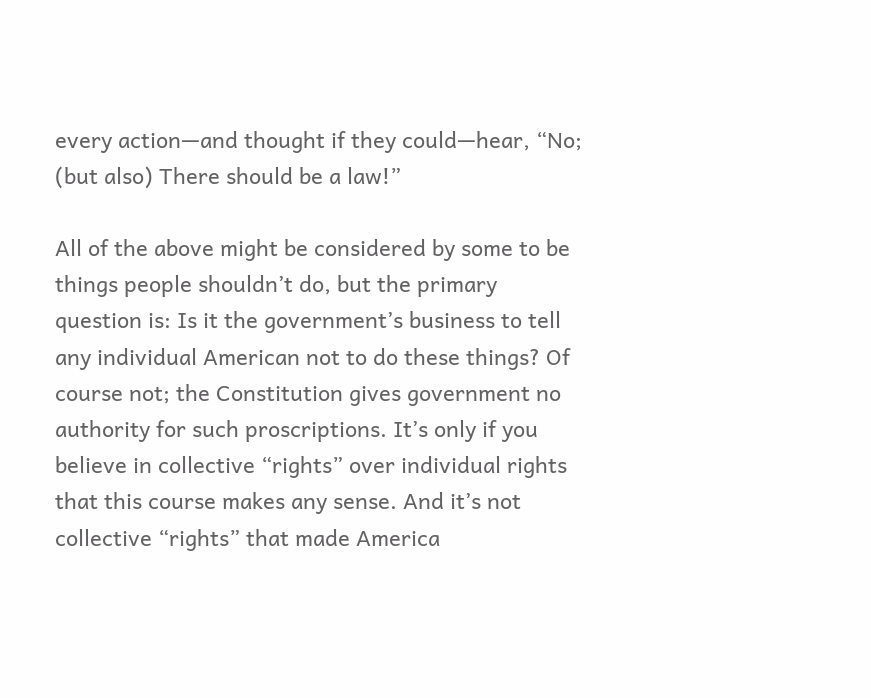every action—and thought if they could—hear, “No; (but also) There should be a law!”

All of the above might be considered by some to be things people shouldn’t do, but the primary question is: Is it the government’s business to tell any individual American not to do these things? Of course not; the Constitution gives government no authority for such proscriptions. It’s only if you believe in collective “rights” over individual rights that this course makes any sense. And it’s not collective “rights” that made America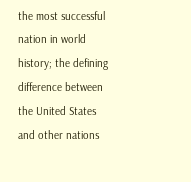the most successful nation in world history; the defining difference between the United States and other nations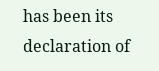has been its declaration of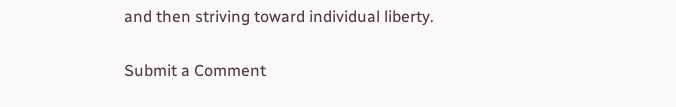and then striving toward individual liberty.


Submit a Comment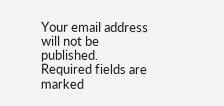Your email address will not be published. Required fields are marked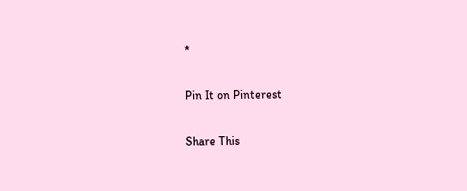*

Pin It on Pinterest

Share This